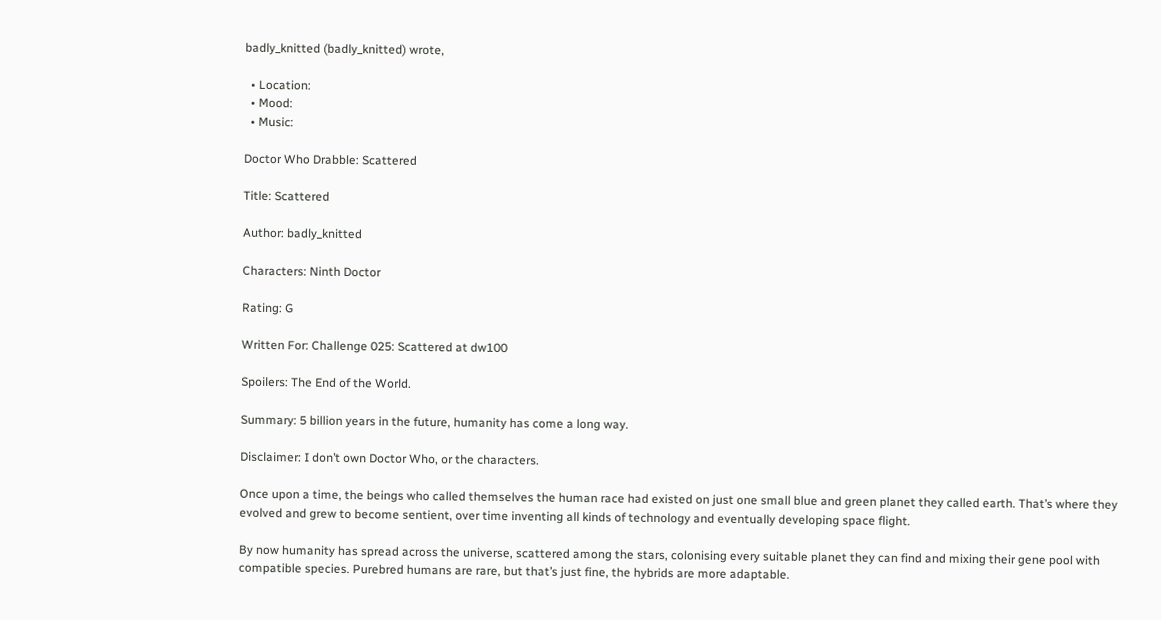badly_knitted (badly_knitted) wrote,

  • Location:
  • Mood:
  • Music:

Doctor Who Drabble: Scattered

Title: Scattered

Author: badly_knitted

Characters: Ninth Doctor

Rating: G

Written For: Challenge 025: Scattered at dw100

Spoilers: The End of the World.

Summary: 5 billion years in the future, humanity has come a long way.

Disclaimer: I don’t own Doctor Who, or the characters.

Once upon a time, the beings who called themselves the human race had existed on just one small blue and green planet they called earth. That’s where they evolved and grew to become sentient, over time inventing all kinds of technology and eventually developing space flight.

By now humanity has spread across the universe, scattered among the stars, colonising every suitable planet they can find and mixing their gene pool with compatible species. Purebred humans are rare, but that’s just fine, the hybrids are more adaptable.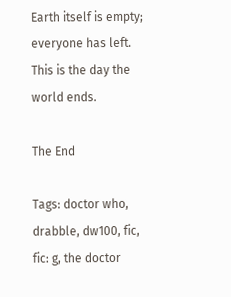Earth itself is empty; everyone has left. This is the day the world ends.

The End

Tags: doctor who, drabble, dw100, fic, fic: g, the doctor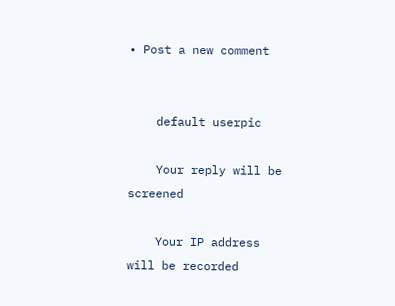• Post a new comment


    default userpic

    Your reply will be screened

    Your IP address will be recorded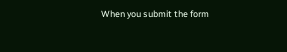When you submit the form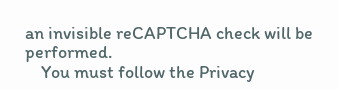an invisible reCAPTCHA check will be performed.
    You must follow the Privacy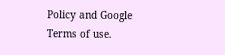Policy and Google Terms of use.